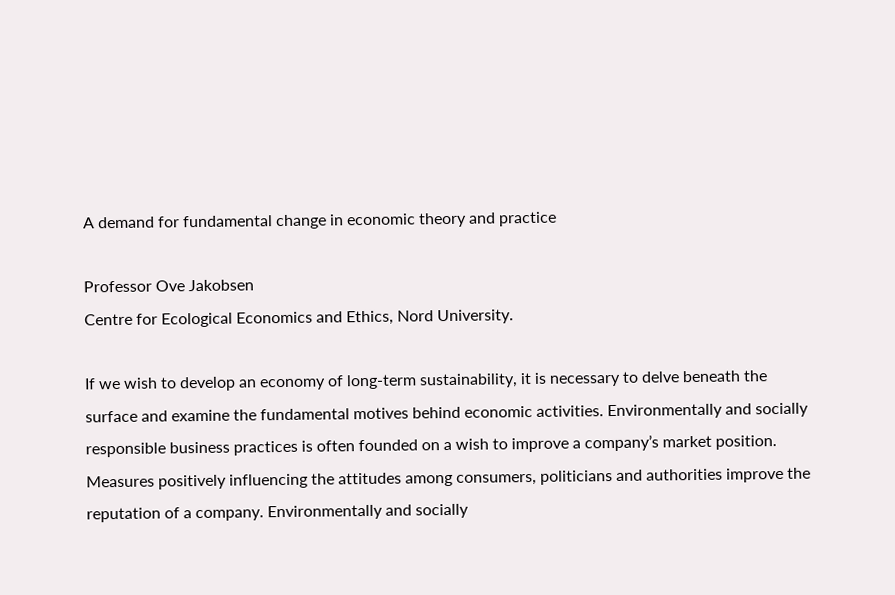A demand for fundamental change in economic theory and practice

Professor Ove Jakobsen
Centre for Ecological Economics and Ethics, Nord University.

If we wish to develop an economy of long-term sustainability, it is necessary to delve beneath the surface and examine the fundamental motives behind economic activities. Environmentally and socially responsible business practices is often founded on a wish to improve a company’s market position. Measures positively influencing the attitudes among consumers, politicians and authorities improve the reputation of a company. Environmentally and socially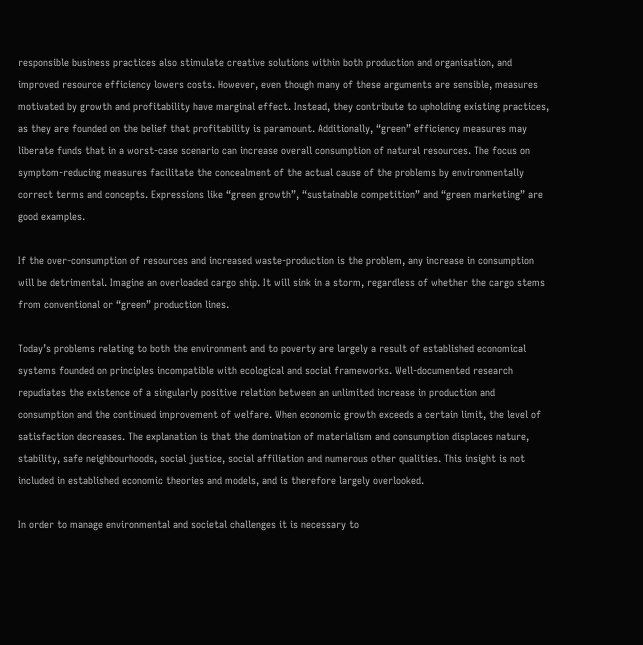responsible business practices also stimulate creative solutions within both production and organisation, and improved resource efficiency lowers costs. However, even though many of these arguments are sensible, measures motivated by growth and profitability have marginal effect. Instead, they contribute to upholding existing practices, as they are founded on the belief that profitability is paramount. Additionally, “green” efficiency measures may liberate funds that in a worst-case scenario can increase overall consumption of natural resources. The focus on symptom-reducing measures facilitate the concealment of the actual cause of the problems by environmentally correct terms and concepts. Expressions like “green growth”, “sustainable competition” and “green marketing” are good examples.

If the over-consumption of resources and increased waste-production is the problem, any increase in consumption will be detrimental. Imagine an overloaded cargo ship. It will sink in a storm, regardless of whether the cargo stems from conventional or “green” production lines.

Today’s problems relating to both the environment and to poverty are largely a result of established economical systems founded on principles incompatible with ecological and social frameworks. Well-documented research repudiates the existence of a singularly positive relation between an unlimited increase in production and consumption and the continued improvement of welfare. When economic growth exceeds a certain limit, the level of satisfaction decreases. The explanation is that the domination of materialism and consumption displaces nature, stability, safe neighbourhoods, social justice, social affiliation and numerous other qualities. This insight is not included in established economic theories and models, and is therefore largely overlooked.

In order to manage environmental and societal challenges it is necessary to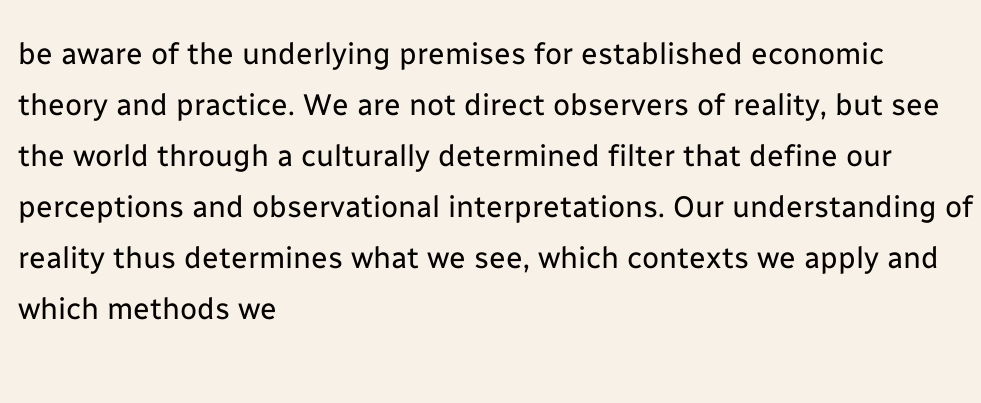be aware of the underlying premises for established economic theory and practice. We are not direct observers of reality, but see the world through a culturally determined filter that define our perceptions and observational interpretations. Our understanding of reality thus determines what we see, which contexts we apply and which methods we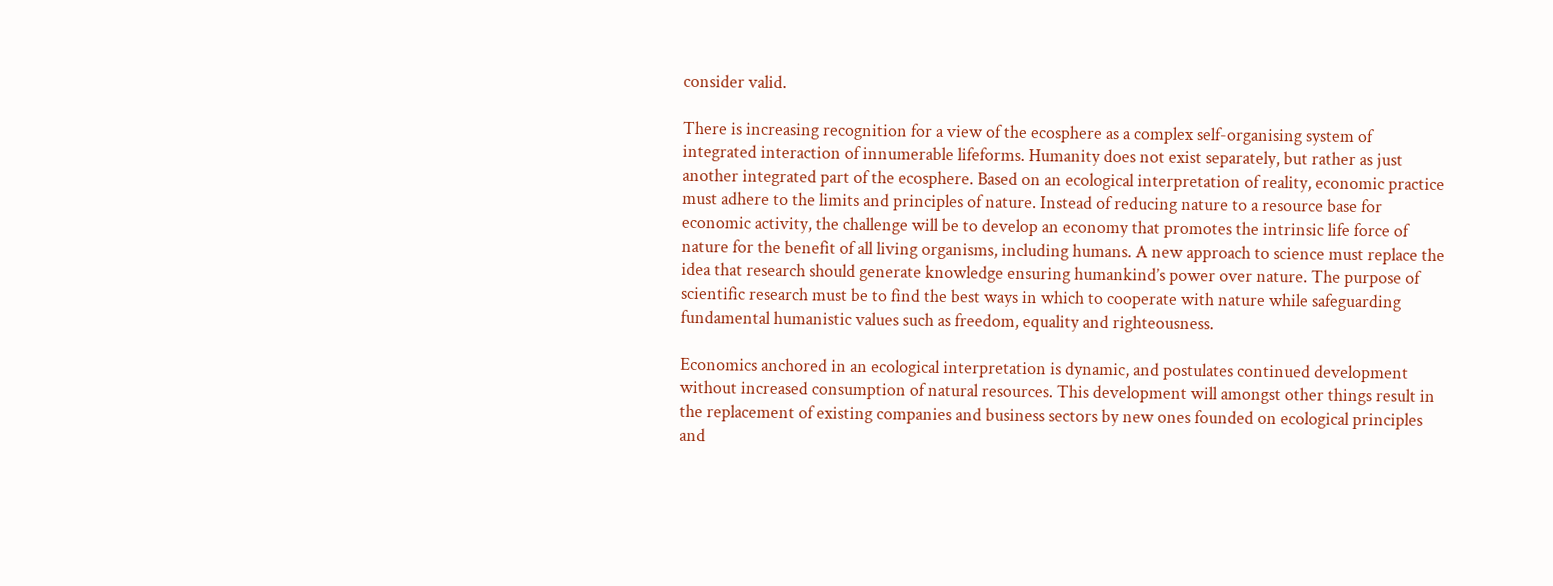consider valid.

There is increasing recognition for a view of the ecosphere as a complex self-organising system of integrated interaction of innumerable lifeforms. Humanity does not exist separately, but rather as just another integrated part of the ecosphere. Based on an ecological interpretation of reality, economic practice must adhere to the limits and principles of nature. Instead of reducing nature to a resource base for economic activity, the challenge will be to develop an economy that promotes the intrinsic life force of nature for the benefit of all living organisms, including humans. A new approach to science must replace the idea that research should generate knowledge ensuring humankind’s power over nature. The purpose of scientific research must be to find the best ways in which to cooperate with nature while safeguarding fundamental humanistic values such as freedom, equality and righteousness.

Economics anchored in an ecological interpretation is dynamic, and postulates continued development without increased consumption of natural resources. This development will amongst other things result in the replacement of existing companies and business sectors by new ones founded on ecological principles and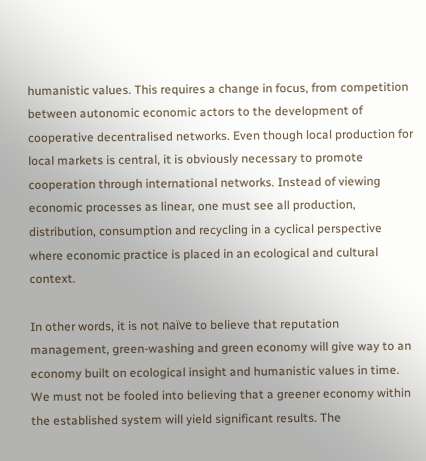humanistic values. This requires a change in focus, from competition between autonomic economic actors to the development of cooperative decentralised networks. Even though local production for local markets is central, it is obviously necessary to promote cooperation through international networks. Instead of viewing economic processes as linear, one must see all production, distribution, consumption and recycling in a cyclical perspective where economic practice is placed in an ecological and cultural context.

In other words, it is not naïve to believe that reputation management, green-washing and green economy will give way to an economy built on ecological insight and humanistic values in time. We must not be fooled into believing that a greener economy within the established system will yield significant results. The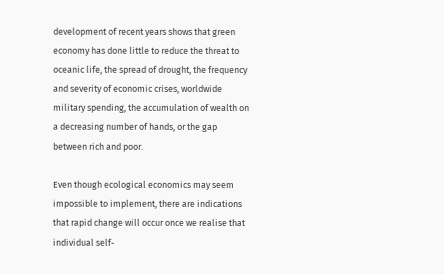development of recent years shows that green economy has done little to reduce the threat to oceanic life, the spread of drought, the frequency and severity of economic crises, worldwide military spending, the accumulation of wealth on a decreasing number of hands, or the gap between rich and poor.

Even though ecological economics may seem impossible to implement, there are indications that rapid change will occur once we realise that individual self-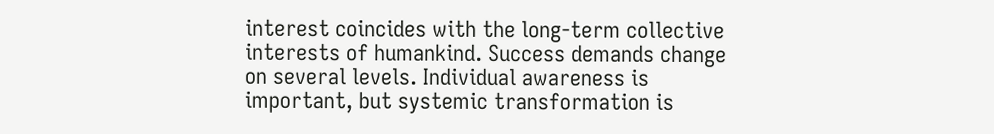interest coincides with the long-term collective interests of humankind. Success demands change on several levels. Individual awareness is important, but systemic transformation is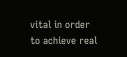vital in order to achieve real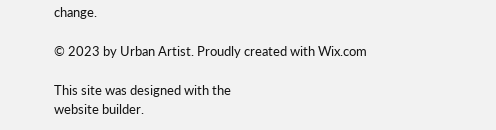change.

© 2023 by Urban Artist. Proudly created with Wix.com

This site was designed with the
website builder.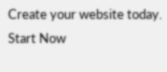Create your website today.
Start Now